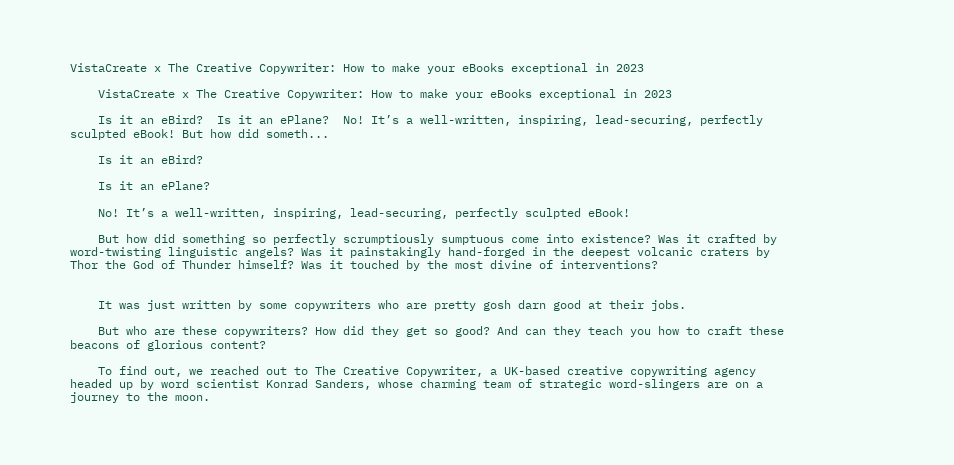VistaCreate x The Creative Copywriter: How to make your eBooks exceptional in 2023

    VistaCreate x The Creative Copywriter: How to make your eBooks exceptional in 2023

    Is it an eBird?  Is it an ePlane?  No! It’s a well-written, inspiring, lead-securing, perfectly sculpted eBook! But how did someth...

    Is it an eBird?

    Is it an ePlane?

    No! It’s a well-written, inspiring, lead-securing, perfectly sculpted eBook!

    But how did something so perfectly scrumptiously sumptuous come into existence? Was it crafted by word-twisting linguistic angels? Was it painstakingly hand-forged in the deepest volcanic craters by Thor the God of Thunder himself? Was it touched by the most divine of interventions?


    It was just written by some copywriters who are pretty gosh darn good at their jobs.

    But who are these copywriters? How did they get so good? And can they teach you how to craft these beacons of glorious content?

    To find out, we reached out to The Creative Copywriter, a UK-based creative copywriting agency headed up by word scientist Konrad Sanders, whose charming team of strategic word-slingers are on a journey to the moon.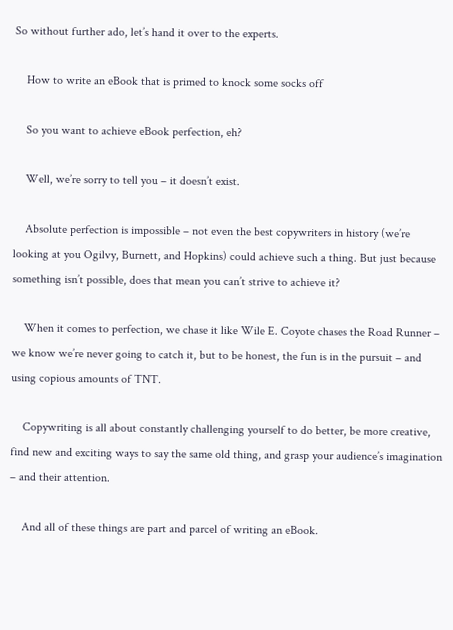So without further ado, let’s hand it over to the experts.

    How to write an eBook that is primed to knock some socks off

    So you want to achieve eBook perfection, eh?

    Well, we’re sorry to tell you – it doesn’t exist.

    Absolute perfection is impossible – not even the best copywriters in history (we’re looking at you Ogilvy, Burnett, and Hopkins) could achieve such a thing. But just because something isn’t possible, does that mean you can’t strive to achieve it?

    When it comes to perfection, we chase it like Wile E. Coyote chases the Road Runner – we know we’re never going to catch it, but to be honest, the fun is in the pursuit – and using copious amounts of TNT.

    Copywriting is all about constantly challenging yourself to do better, be more creative, find new and exciting ways to say the same old thing, and grasp your audience’s imagination – and their attention.

    And all of these things are part and parcel of writing an eBook.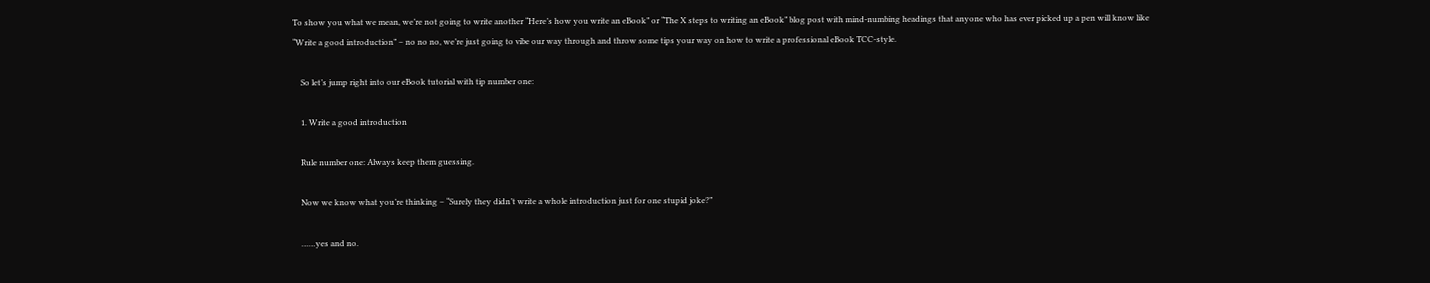To show you what we mean, we’re not going to write another “Here’s how you write an eBook” or “The X steps to writing an eBook” blog post with mind-numbing headings that anyone who has ever picked up a pen will know like “Write a good introduction” – no no no, we’re just going to vibe our way through and throw some tips your way on how to write a professional eBook TCC-style.

    So let’s jump right into our eBook tutorial with tip number one:

    1. Write a good introduction

    Rule number one: Always keep them guessing.

    Now we know what you’re thinking – “Surely they didn’t write a whole introduction just for one stupid joke?”

    ……yes and no.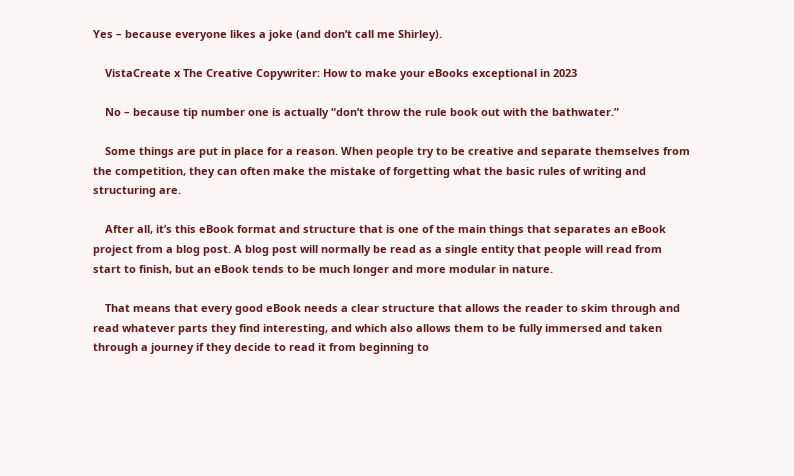Yes – because everyone likes a joke (and don’t call me Shirley).

    VistaCreate x The Creative Copywriter: How to make your eBooks exceptional in 2023

    No – because tip number one is actually “don’t throw the rule book out with the bathwater.”

    Some things are put in place for a reason. When people try to be creative and separate themselves from the competition, they can often make the mistake of forgetting what the basic rules of writing and structuring are.

    After all, it’s this eBook format and structure that is one of the main things that separates an eBook project from a blog post. A blog post will normally be read as a single entity that people will read from start to finish, but an eBook tends to be much longer and more modular in nature.

    That means that every good eBook needs a clear structure that allows the reader to skim through and read whatever parts they find interesting, and which also allows them to be fully immersed and taken through a journey if they decide to read it from beginning to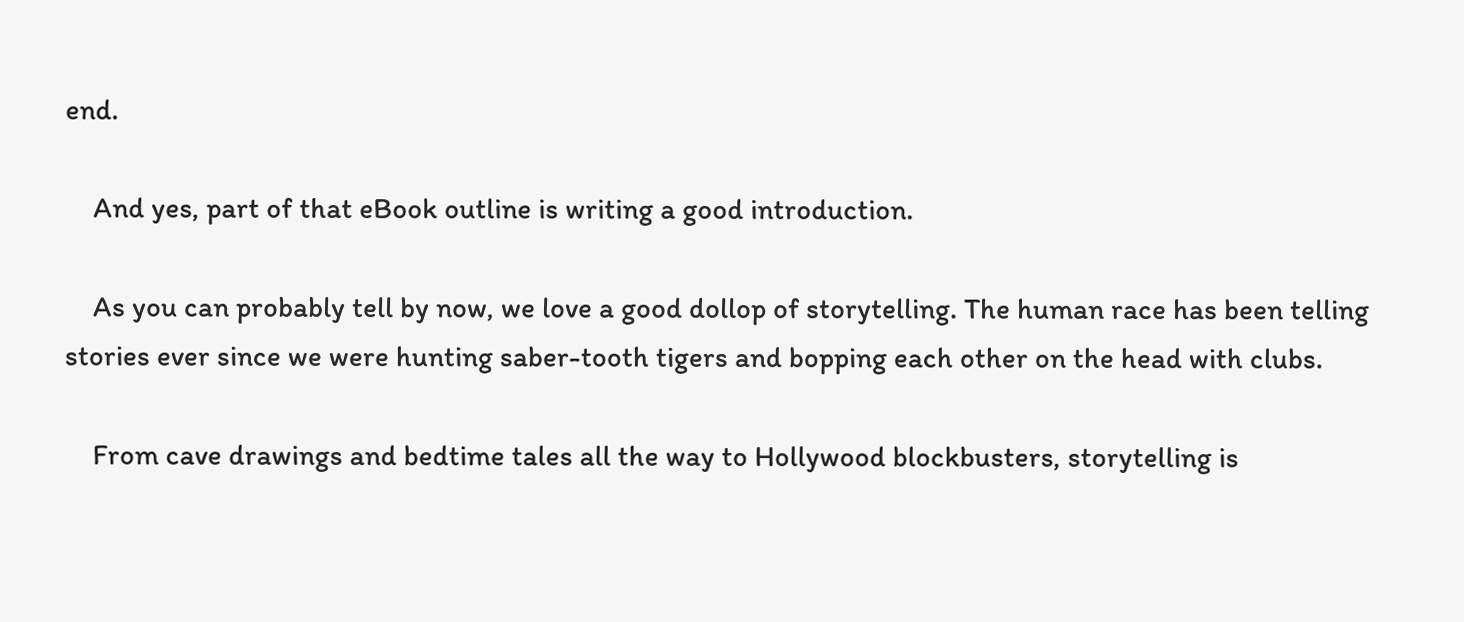end.

    And yes, part of that eBook outline is writing a good introduction.

    As you can probably tell by now, we love a good dollop of storytelling. The human race has been telling stories ever since we were hunting saber-tooth tigers and bopping each other on the head with clubs.

    From cave drawings and bedtime tales all the way to Hollywood blockbusters, storytelling is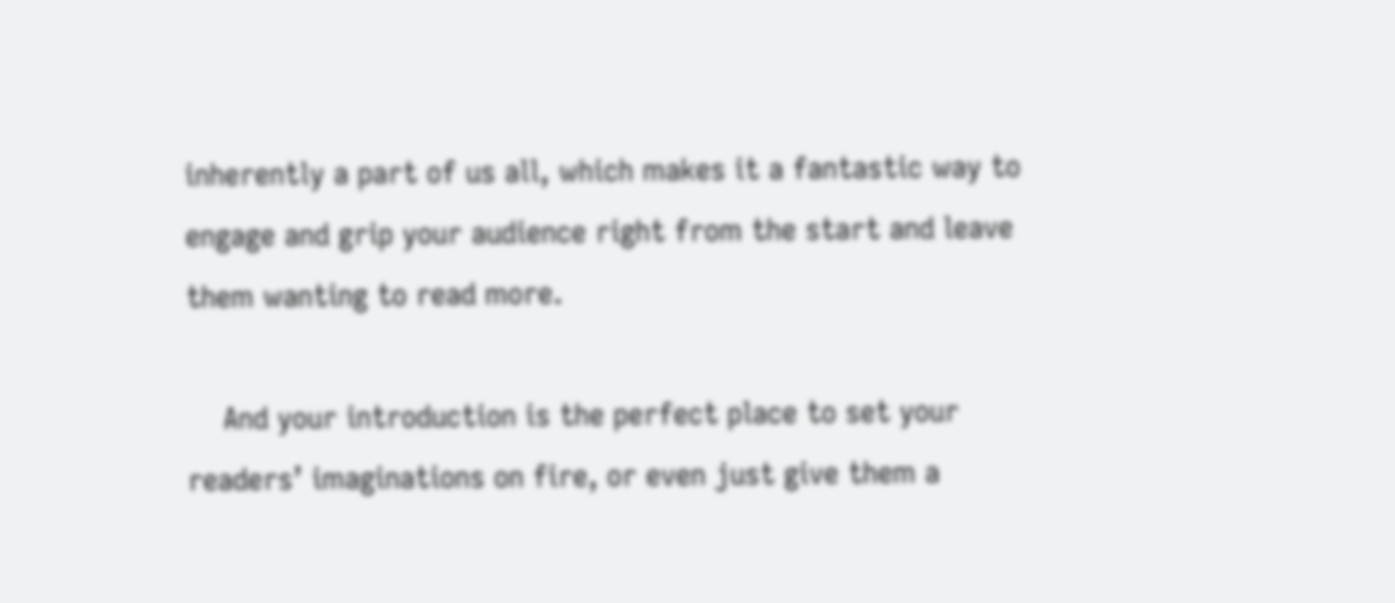inherently a part of us all, which makes it a fantastic way to engage and grip your audience right from the start and leave them wanting to read more.

    And your introduction is the perfect place to set your readers’ imaginations on fire, or even just give them a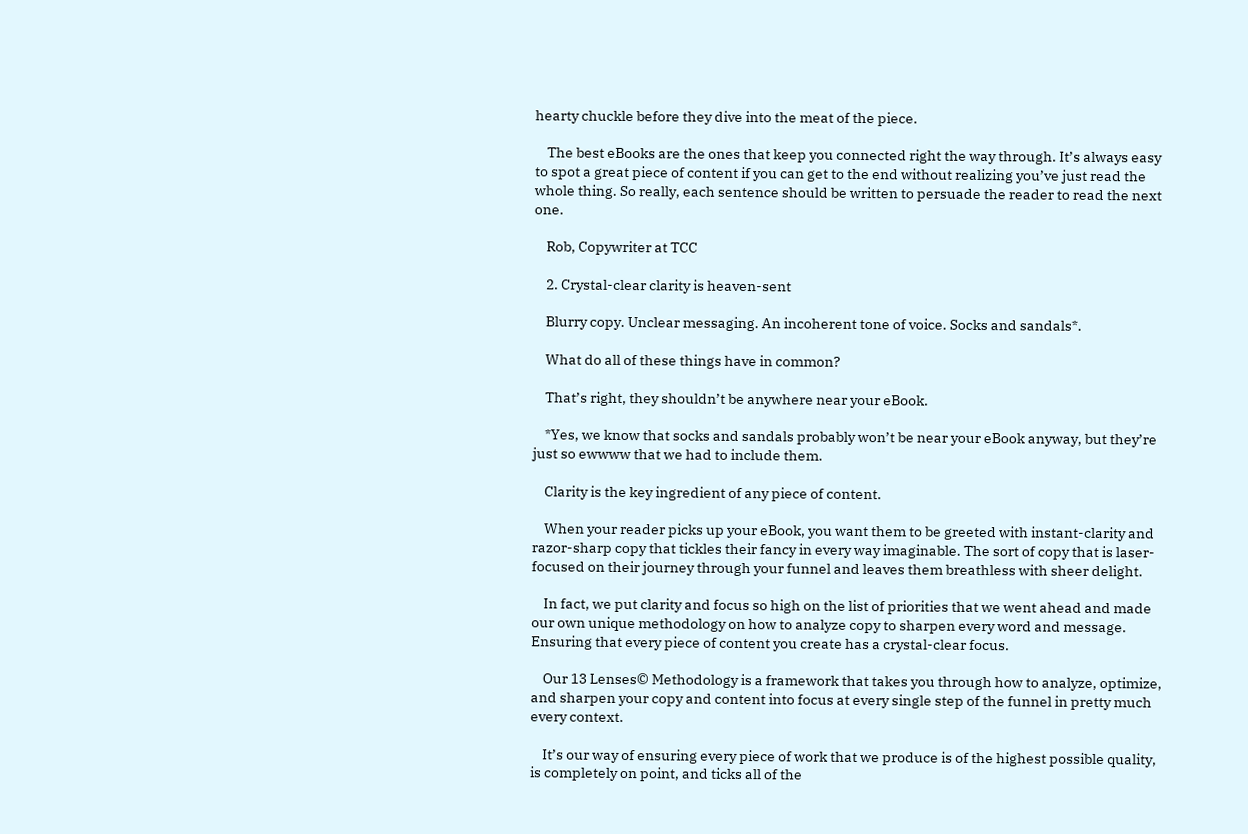hearty chuckle before they dive into the meat of the piece.

    The best eBooks are the ones that keep you connected right the way through. It’s always easy to spot a great piece of content if you can get to the end without realizing you’ve just read the whole thing. So really, each sentence should be written to persuade the reader to read the next one.

    Rob, Copywriter at TCC

    2. Crystal-clear clarity is heaven-sent

    Blurry copy. Unclear messaging. An incoherent tone of voice. Socks and sandals*.

    What do all of these things have in common?

    That’s right, they shouldn’t be anywhere near your eBook.

    *Yes, we know that socks and sandals probably won’t be near your eBook anyway, but they’re just so ewwww that we had to include them.

    Clarity is the key ingredient of any piece of content.

    When your reader picks up your eBook, you want them to be greeted with instant-clarity and razor-sharp copy that tickles their fancy in every way imaginable. The sort of copy that is laser-focused on their journey through your funnel and leaves them breathless with sheer delight.

    In fact, we put clarity and focus so high on the list of priorities that we went ahead and made our own unique methodology on how to analyze copy to sharpen every word and message. Ensuring that every piece of content you create has a crystal-clear focus.

    Our 13 Lenses© Methodology is a framework that takes you through how to analyze, optimize, and sharpen your copy and content into focus at every single step of the funnel in pretty much every context.

    It’s our way of ensuring every piece of work that we produce is of the highest possible quality, is completely on point, and ticks all of the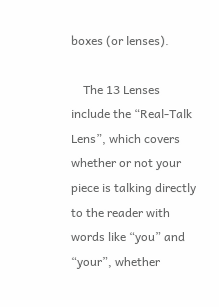boxes (or lenses).

    The 13 Lenses include the “Real-Talk Lens”, which covers whether or not your piece is talking directly to the reader with words like “you” and “your”, whether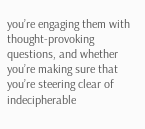you’re engaging them with thought-provoking questions, and whether you’re making sure that you’re steering clear of indecipherable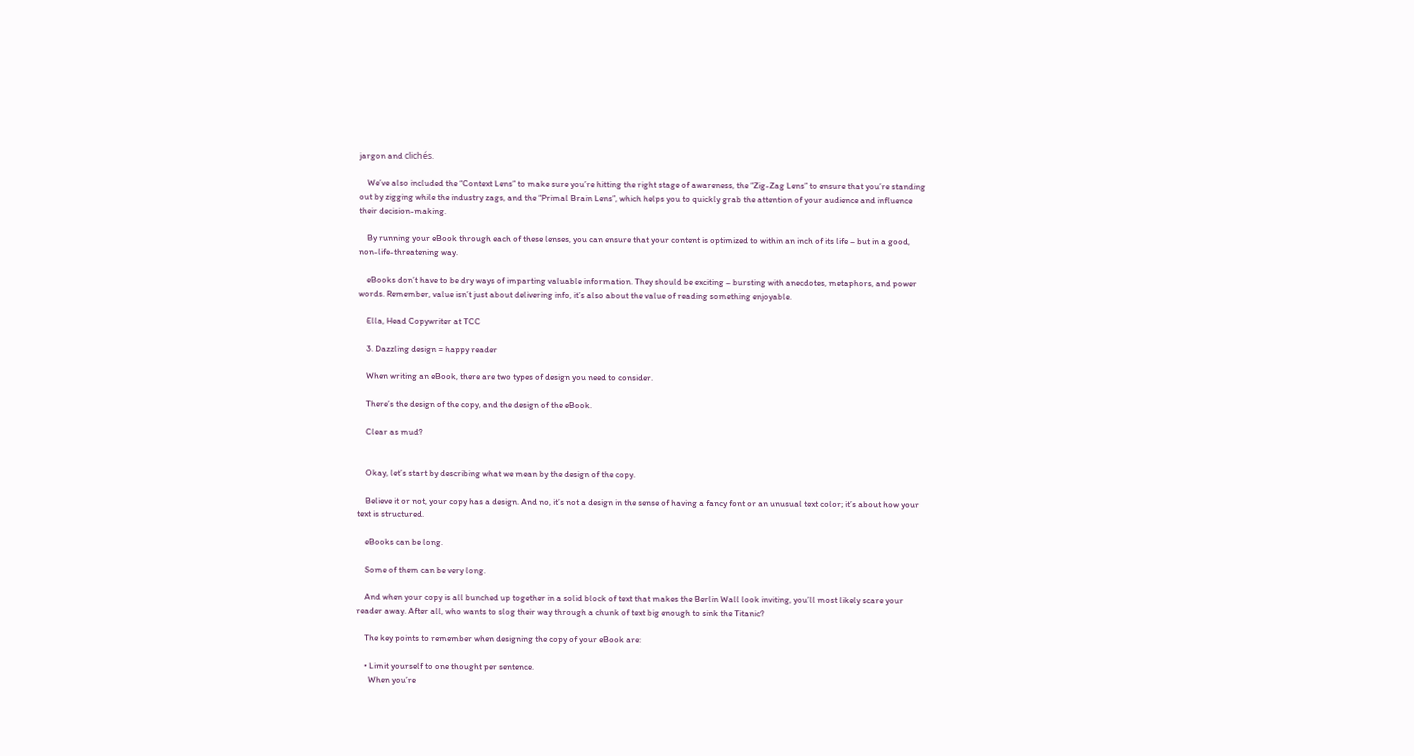jargon and clichés.

    We’ve also included the “Context Lens” to make sure you’re hitting the right stage of awareness, the “Zig-Zag Lens” to ensure that you’re standing out by zigging while the industry zags, and the “Primal Brain Lens”, which helps you to quickly grab the attention of your audience and influence their decision-making.

    By running your eBook through each of these lenses, you can ensure that your content is optimized to within an inch of its life – but in a good, non-life-threatening way.

    eBooks don’t have to be dry ways of imparting valuable information. They should be exciting – bursting with anecdotes, metaphors, and power words. Remember, value isn’t just about delivering info, it’s also about the value of reading something enjoyable.

    Ella, Head Copywriter at TCC

    3. Dazzling design = happy reader

    When writing an eBook, there are two types of design you need to consider.

    There’s the design of the copy, and the design of the eBook.

    Clear as mud?


    Okay, let’s start by describing what we mean by the design of the copy.

    Believe it or not, your copy has a design. And no, it’s not a design in the sense of having a fancy font or an unusual text color; it’s about how your text is structured.

    eBooks can be long.

    Some of them can be very long.

    And when your copy is all bunched up together in a solid block of text that makes the Berlin Wall look inviting, you’ll most likely scare your reader away. After all, who wants to slog their way through a chunk of text big enough to sink the Titanic?

    The key points to remember when designing the copy of your eBook are:

    • Limit yourself to one thought per sentence.
      When you’re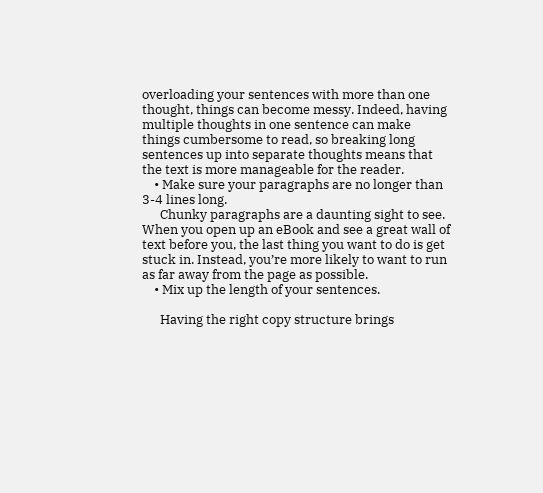overloading your sentences with more than one thought, things can become messy. Indeed, having multiple thoughts in one sentence can make things cumbersome to read, so breaking long sentences up into separate thoughts means that the text is more manageable for the reader.
    • Make sure your paragraphs are no longer than 3-4 lines long.
      Chunky paragraphs are a daunting sight to see. When you open up an eBook and see a great wall of text before you, the last thing you want to do is get stuck in. Instead, you’re more likely to want to run as far away from the page as possible.
    • Mix up the length of your sentences.

      Having the right copy structure brings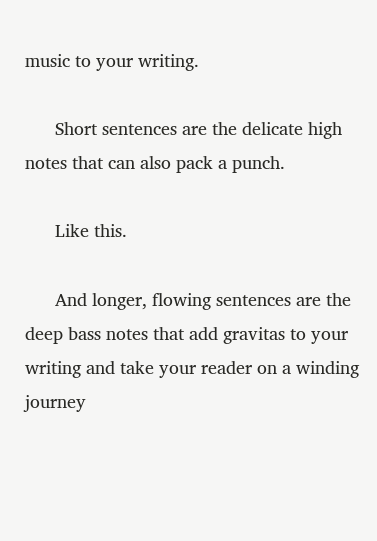music to your writing.

      Short sentences are the delicate high notes that can also pack a punch.

      Like this.

      And longer, flowing sentences are the deep bass notes that add gravitas to your writing and take your reader on a winding journey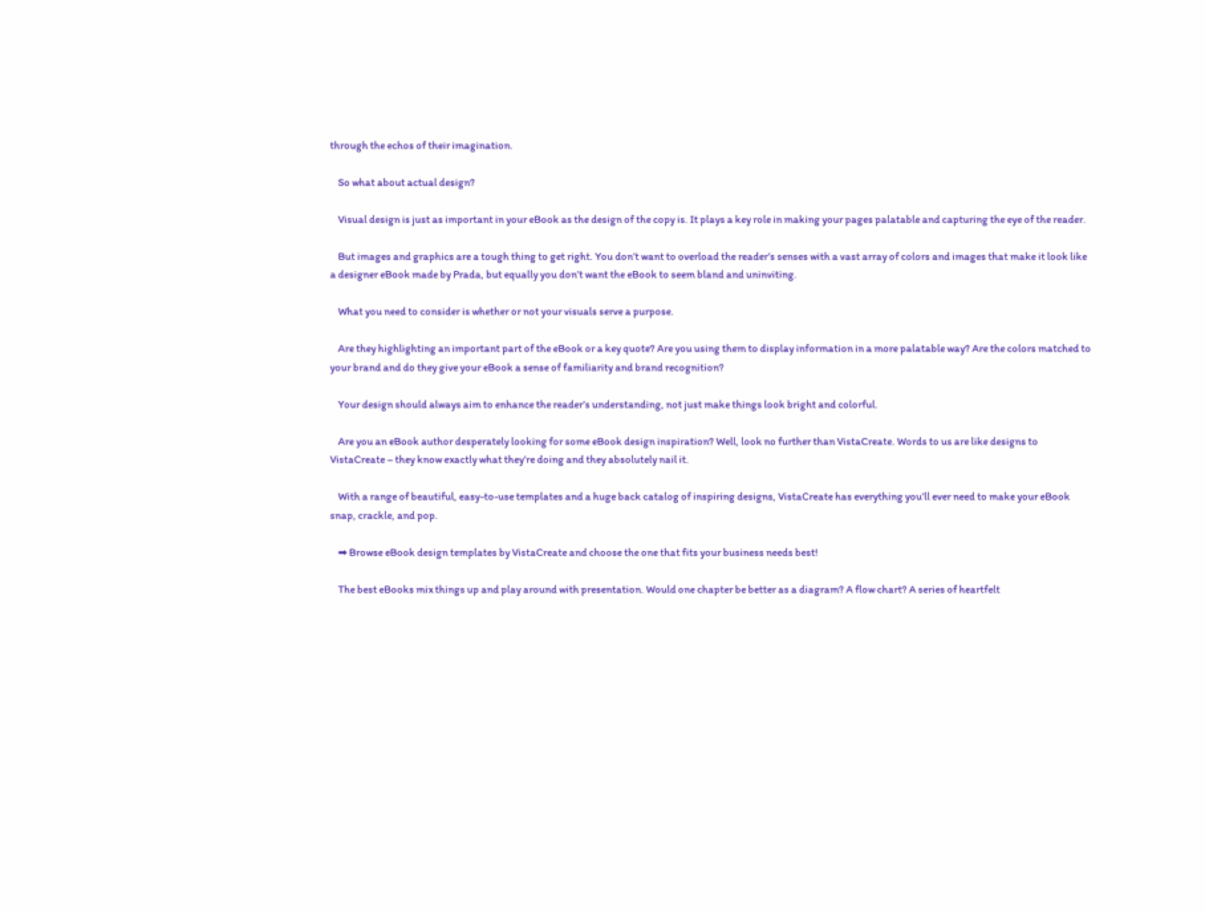through the echos of their imagination.

    So what about actual design?

    Visual design is just as important in your eBook as the design of the copy is. It plays a key role in making your pages palatable and capturing the eye of the reader.

    But images and graphics are a tough thing to get right. You don’t want to overload the reader’s senses with a vast array of colors and images that make it look like a designer eBook made by Prada, but equally you don’t want the eBook to seem bland and uninviting.

    What you need to consider is whether or not your visuals serve a purpose.

    Are they highlighting an important part of the eBook or a key quote? Are you using them to display information in a more palatable way? Are the colors matched to your brand and do they give your eBook a sense of familiarity and brand recognition?

    Your design should always aim to enhance the reader’s understanding, not just make things look bright and colorful.

    Are you an eBook author desperately looking for some eBook design inspiration? Well, look no further than VistaCreate. Words to us are like designs to VistaCreate – they know exactly what they’re doing and they absolutely nail it.

    With a range of beautiful, easy-to-use templates and a huge back catalog of inspiring designs, VistaCreate has everything you’ll ever need to make your eBook snap, crackle, and pop.

    ➡ Browse eBook design templates by VistaCreate and choose the one that fits your business needs best!

    The best eBooks mix things up and play around with presentation. Would one chapter be better as a diagram? A flow chart? A series of heartfelt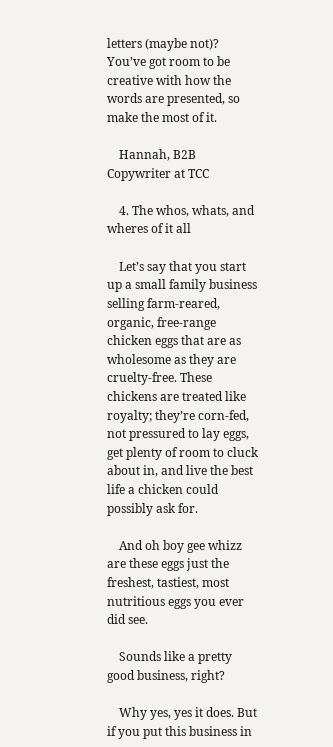letters (maybe not)? You’ve got room to be creative with how the words are presented, so make the most of it.

    Hannah, B2B Copywriter at TCC

    4. The whos, whats, and wheres of it all

    Let’s say that you start up a small family business selling farm-reared, organic, free-range chicken eggs that are as wholesome as they are cruelty-free. These chickens are treated like royalty; they’re corn-fed, not pressured to lay eggs, get plenty of room to cluck about in, and live the best life a chicken could possibly ask for.

    And oh boy gee whizz are these eggs just the freshest, tastiest, most nutritious eggs you ever did see.

    Sounds like a pretty good business, right?

    Why yes, yes it does. But if you put this business in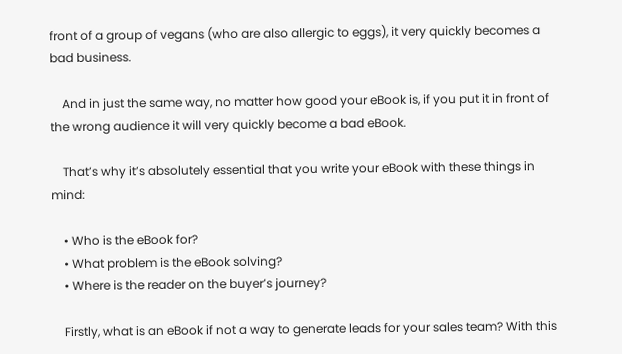front of a group of vegans (who are also allergic to eggs), it very quickly becomes a bad business.

    And in just the same way, no matter how good your eBook is, if you put it in front of the wrong audience it will very quickly become a bad eBook.

    That’s why it’s absolutely essential that you write your eBook with these things in mind:

    • Who is the eBook for?
    • What problem is the eBook solving?
    • Where is the reader on the buyer’s journey?

    Firstly, what is an eBook if not a way to generate leads for your sales team? With this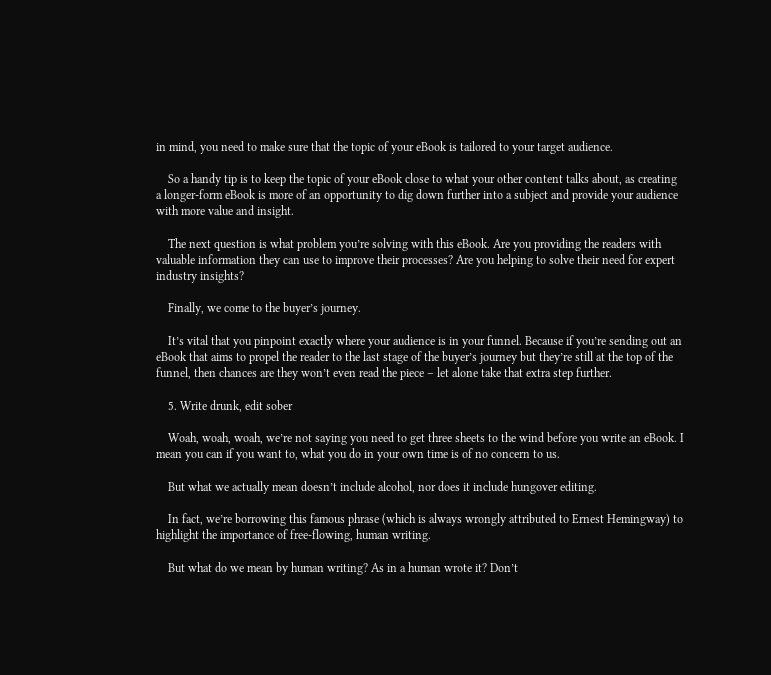in mind, you need to make sure that the topic of your eBook is tailored to your target audience.

    So a handy tip is to keep the topic of your eBook close to what your other content talks about, as creating a longer-form eBook is more of an opportunity to dig down further into a subject and provide your audience with more value and insight.

    The next question is what problem you’re solving with this eBook. Are you providing the readers with valuable information they can use to improve their processes? Are you helping to solve their need for expert industry insights?

    Finally, we come to the buyer’s journey.

    It’s vital that you pinpoint exactly where your audience is in your funnel. Because if you’re sending out an eBook that aims to propel the reader to the last stage of the buyer’s journey but they’re still at the top of the funnel, then chances are they won’t even read the piece – let alone take that extra step further.

    5. Write drunk, edit sober

    Woah, woah, woah, we’re not saying you need to get three sheets to the wind before you write an eBook. I mean you can if you want to, what you do in your own time is of no concern to us.

    But what we actually mean doesn’t include alcohol, nor does it include hungover editing.

    In fact, we’re borrowing this famous phrase (which is always wrongly attributed to Ernest Hemingway) to highlight the importance of free-flowing, human writing.

    But what do we mean by human writing? As in a human wrote it? Don’t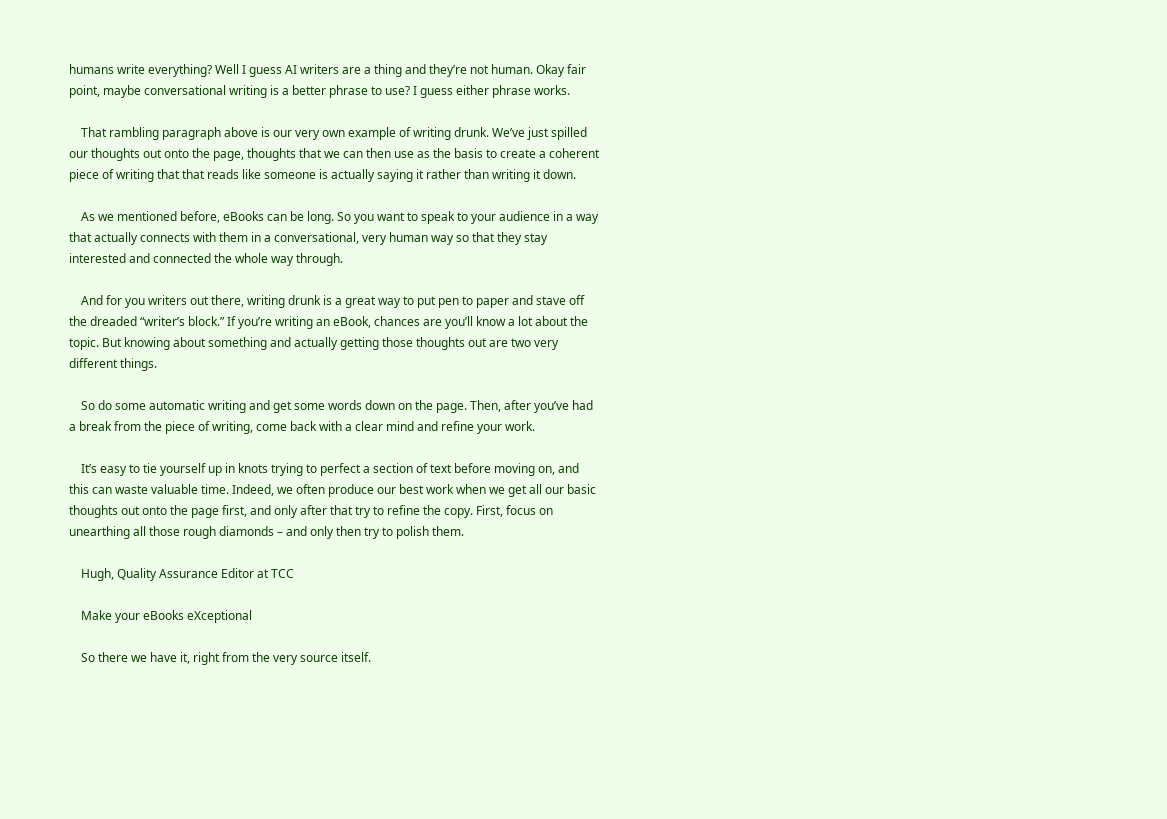humans write everything? Well I guess AI writers are a thing and they’re not human. Okay fair point, maybe conversational writing is a better phrase to use? I guess either phrase works.

    That rambling paragraph above is our very own example of writing drunk. We’ve just spilled our thoughts out onto the page, thoughts that we can then use as the basis to create a coherent piece of writing that that reads like someone is actually saying it rather than writing it down.

    As we mentioned before, eBooks can be long. So you want to speak to your audience in a way that actually connects with them in a conversational, very human way so that they stay interested and connected the whole way through.

    And for you writers out there, writing drunk is a great way to put pen to paper and stave off the dreaded “writer’s block.” If you’re writing an eBook, chances are you’ll know a lot about the topic. But knowing about something and actually getting those thoughts out are two very different things.

    So do some automatic writing and get some words down on the page. Then, after you’ve had a break from the piece of writing, come back with a clear mind and refine your work.

    It’s easy to tie yourself up in knots trying to perfect a section of text before moving on, and this can waste valuable time. Indeed, we often produce our best work when we get all our basic thoughts out onto the page first, and only after that try to refine the copy. First, focus on unearthing all those rough diamonds – and only then try to polish them.

    Hugh, Quality Assurance Editor at TCC

    Make your eBooks eXceptional

    So there we have it, right from the very source itself.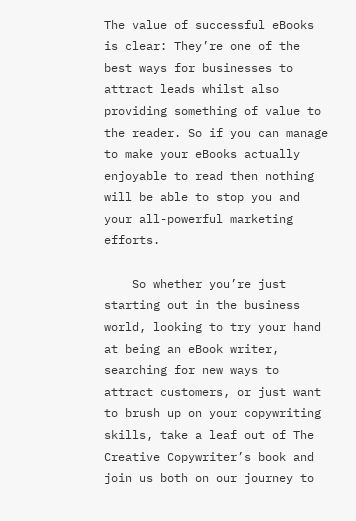The value of successful eBooks is clear: They’re one of the best ways for businesses to attract leads whilst also providing something of value to the reader. So if you can manage to make your eBooks actually enjoyable to read then nothing will be able to stop you and your all-powerful marketing efforts.

    So whether you’re just starting out in the business world, looking to try your hand at being an eBook writer, searching for new ways to attract customers, or just want to brush up on your copywriting skills, take a leaf out of The Creative Copywriter’s book and join us both on our journey to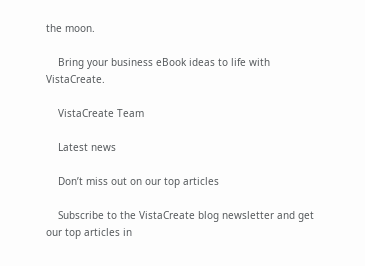the moon.

    Bring your business eBook ideas to life with VistaCreate.

    VistaCreate Team

    Latest news

    Don’t miss out on our top articles

    Subscribe to the VistaCreate blog newsletter and get our top articles in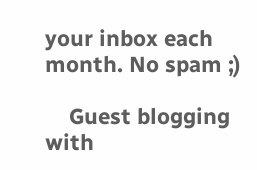your inbox each month. No spam ;)

    Guest blogging with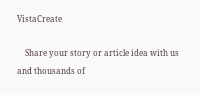VistaCreate

    Share your story or article idea with us and thousands of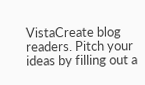VistaCreate blog readers. Pitch your ideas by filling out a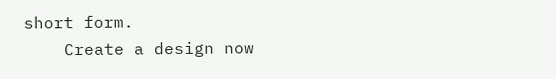short form.
    Create a design now